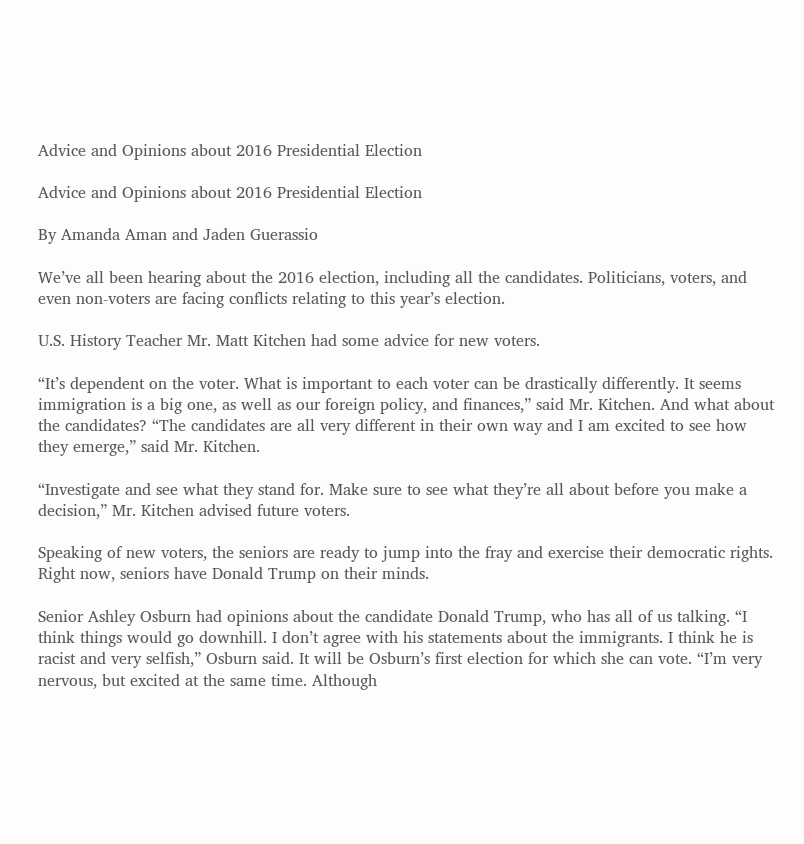Advice and Opinions about 2016 Presidential Election

Advice and Opinions about 2016 Presidential Election

By Amanda Aman and Jaden Guerassio

We’ve all been hearing about the 2016 election, including all the candidates. Politicians, voters, and even non-voters are facing conflicts relating to this year’s election.

U.S. History Teacher Mr. Matt Kitchen had some advice for new voters.

“It’s dependent on the voter. What is important to each voter can be drastically differently. It seems immigration is a big one, as well as our foreign policy, and finances,” said Mr. Kitchen. And what about the candidates? “The candidates are all very different in their own way and I am excited to see how they emerge,” said Mr. Kitchen.

“Investigate and see what they stand for. Make sure to see what they’re all about before you make a decision,” Mr. Kitchen advised future voters.

Speaking of new voters, the seniors are ready to jump into the fray and exercise their democratic rights.  Right now, seniors have Donald Trump on their minds.

Senior Ashley Osburn had opinions about the candidate Donald Trump, who has all of us talking. “I think things would go downhill. I don’t agree with his statements about the immigrants. I think he is racist and very selfish,” Osburn said. It will be Osburn’s first election for which she can vote. “I’m very nervous, but excited at the same time. Although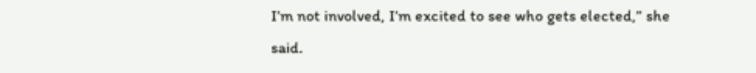I’m not involved, I’m excited to see who gets elected,” she said.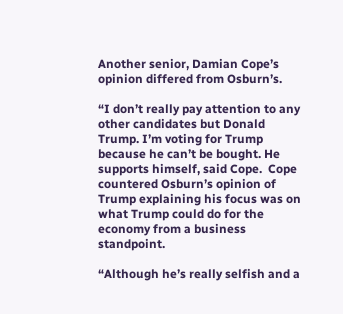Another senior, Damian Cope’s opinion differed from Osburn’s.

“I don’t really pay attention to any other candidates but Donald Trump. I’m voting for Trump because he can’t be bought. He supports himself, said Cope.  Cope countered Osburn’s opinion of Trump explaining his focus was on what Trump could do for the economy from a business standpoint.

“Although he’s really selfish and a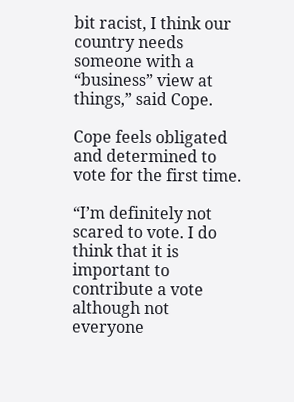bit racist, I think our country needs someone with a “business” view at things,” said Cope.

Cope feels obligated and determined to vote for the first time.

“I’m definitely not scared to vote. I do think that it is important to contribute a vote although not everyone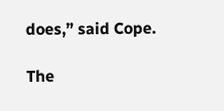does,” said Cope.

The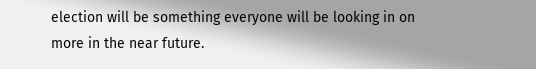election will be something everyone will be looking in on more in the near future.